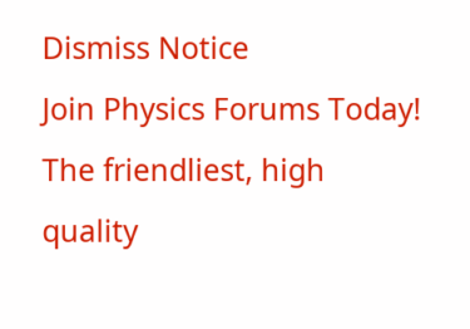Dismiss Notice
Join Physics Forums Today!
The friendliest, high quality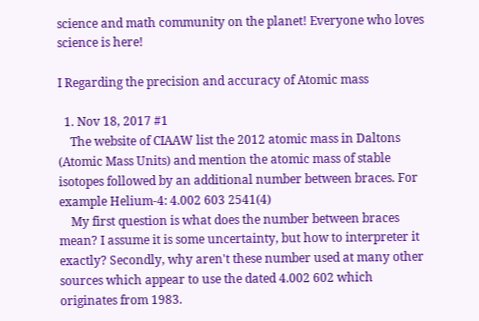science and math community on the planet! Everyone who loves science is here!

I Regarding the precision and accuracy of Atomic mass

  1. Nov 18, 2017 #1
    The website of CIAAW list the 2012 atomic mass in Daltons (Atomic Mass Units) and mention the atomic mass of stable isotopes followed by an additional number between braces. For example Helium-4: 4.002 603 2541(4)
    My first question is what does the number between braces mean? I assume it is some uncertainty, but how to interpreter it exactly? Secondly, why aren't these number used at many other sources which appear to use the dated 4.002 602 which originates from 1983.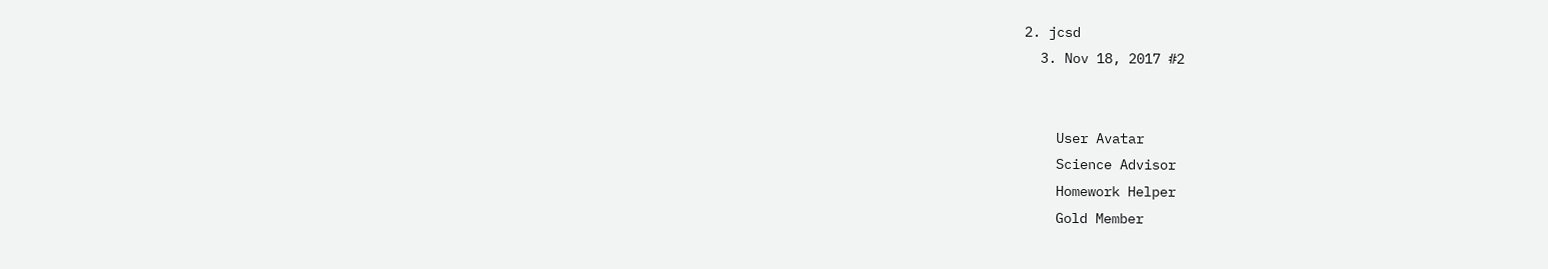2. jcsd
  3. Nov 18, 2017 #2


    User Avatar
    Science Advisor
    Homework Helper
    Gold Member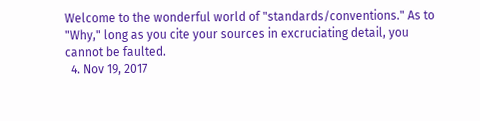Welcome to the wonderful world of "standards/conventions." As to "Why," long as you cite your sources in excruciating detail, you cannot be faulted.
  4. Nov 19, 2017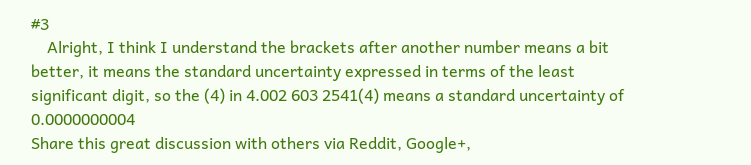#3
    Alright, I think I understand the brackets after another number means a bit better, it means the standard uncertainty expressed in terms of the least significant digit, so the (4) in 4.002 603 2541(4) means a standard uncertainty of 0.0000000004
Share this great discussion with others via Reddit, Google+,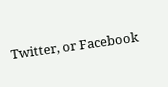Twitter, or Facebook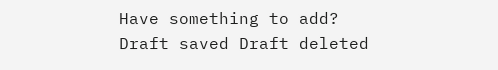Have something to add?
Draft saved Draft deleted